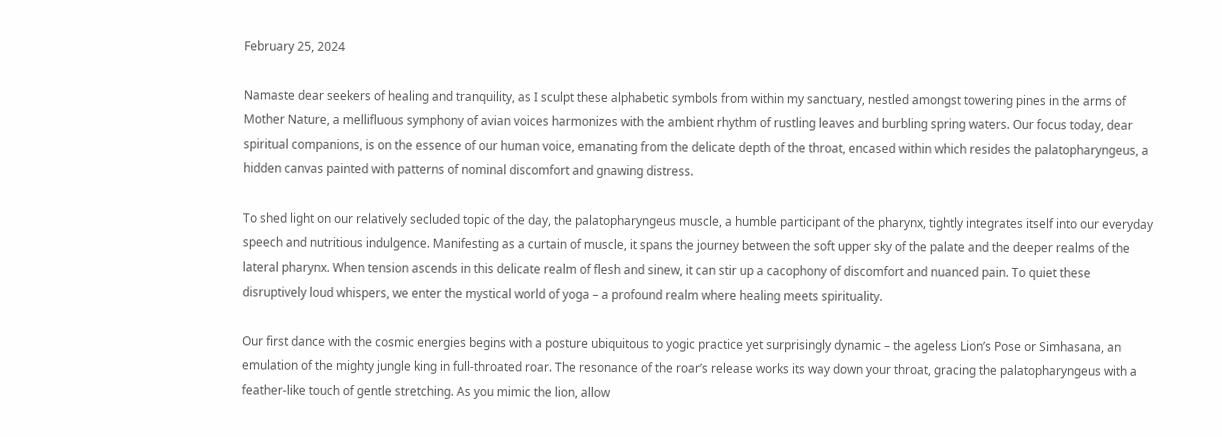February 25, 2024

Namaste dear seekers of healing and tranquility, as I sculpt these alphabetic symbols from within my sanctuary, nestled amongst towering pines in the arms of Mother Nature, a mellifluous symphony of avian voices harmonizes with the ambient rhythm of rustling leaves and burbling spring waters. Our focus today, dear spiritual companions, is on the essence of our human voice, emanating from the delicate depth of the throat, encased within which resides the palatopharyngeus, a hidden canvas painted with patterns of nominal discomfort and gnawing distress.

To shed light on our relatively secluded topic of the day, the palatopharyngeus muscle, a humble participant of the pharynx, tightly integrates itself into our everyday speech and nutritious indulgence. Manifesting as a curtain of muscle, it spans the journey between the soft upper sky of the palate and the deeper realms of the lateral pharynx. When tension ascends in this delicate realm of flesh and sinew, it can stir up a cacophony of discomfort and nuanced pain. To quiet these disruptively loud whispers, we enter the mystical world of yoga – a profound realm where healing meets spirituality.

Our first dance with the cosmic energies begins with a posture ubiquitous to yogic practice yet surprisingly dynamic – the ageless Lion’s Pose or Simhasana, an emulation of the mighty jungle king in full-throated roar. The resonance of the roar’s release works its way down your throat, gracing the palatopharyngeus with a feather-like touch of gentle stretching. As you mimic the lion, allow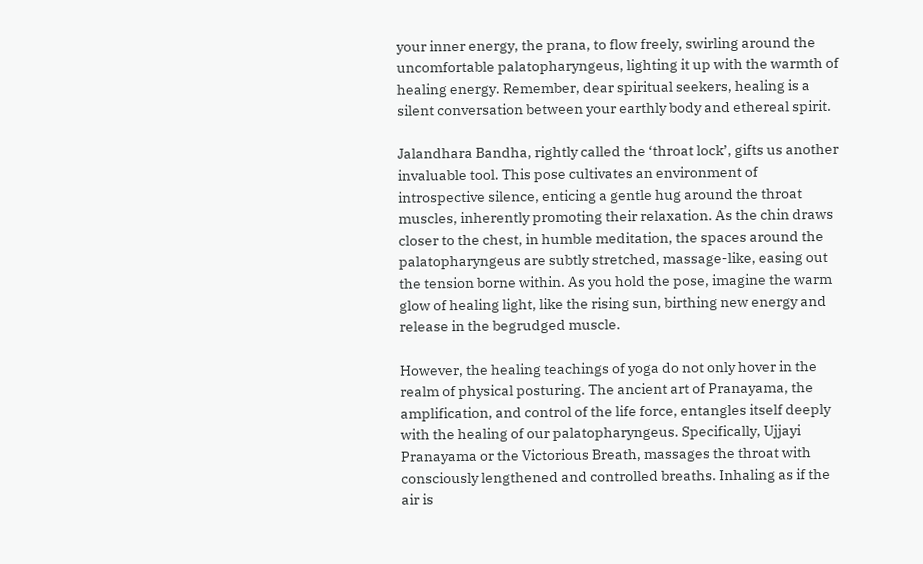your inner energy, the prana, to flow freely, swirling around the uncomfortable palatopharyngeus, lighting it up with the warmth of healing energy. Remember, dear spiritual seekers, healing is a silent conversation between your earthly body and ethereal spirit.

Jalandhara Bandha, rightly called the ‘throat lock’, gifts us another invaluable tool. This pose cultivates an environment of introspective silence, enticing a gentle hug around the throat muscles, inherently promoting their relaxation. As the chin draws closer to the chest, in humble meditation, the spaces around the palatopharyngeus are subtly stretched, massage-like, easing out the tension borne within. As you hold the pose, imagine the warm glow of healing light, like the rising sun, birthing new energy and release in the begrudged muscle.

However, the healing teachings of yoga do not only hover in the realm of physical posturing. The ancient art of Pranayama, the amplification, and control of the life force, entangles itself deeply with the healing of our palatopharyngeus. Specifically, Ujjayi Pranayama or the Victorious Breath, massages the throat with consciously lengthened and controlled breaths. Inhaling as if the air is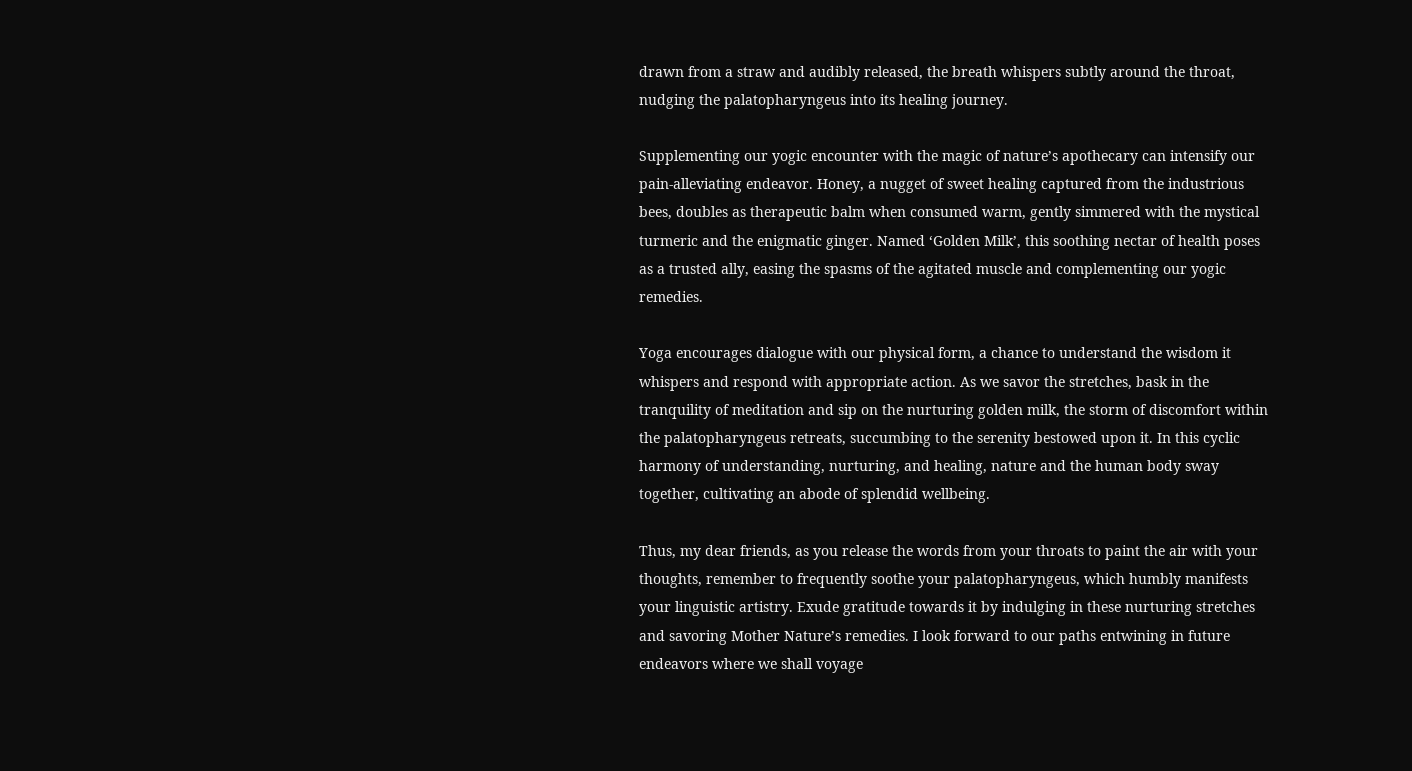drawn from a straw and audibly released, the breath whispers subtly around the throat, nudging the palatopharyngeus into its healing journey.

Supplementing our yogic encounter with the magic of nature’s apothecary can intensify our pain-alleviating endeavor. Honey, a nugget of sweet healing captured from the industrious bees, doubles as therapeutic balm when consumed warm, gently simmered with the mystical turmeric and the enigmatic ginger. Named ‘Golden Milk’, this soothing nectar of health poses as a trusted ally, easing the spasms of the agitated muscle and complementing our yogic remedies.

Yoga encourages dialogue with our physical form, a chance to understand the wisdom it whispers and respond with appropriate action. As we savor the stretches, bask in the tranquility of meditation and sip on the nurturing golden milk, the storm of discomfort within the palatopharyngeus retreats, succumbing to the serenity bestowed upon it. In this cyclic harmony of understanding, nurturing, and healing, nature and the human body sway together, cultivating an abode of splendid wellbeing.

Thus, my dear friends, as you release the words from your throats to paint the air with your thoughts, remember to frequently soothe your palatopharyngeus, which humbly manifests your linguistic artistry. Exude gratitude towards it by indulging in these nurturing stretches and savoring Mother Nature’s remedies. I look forward to our paths entwining in future endeavors where we shall voyage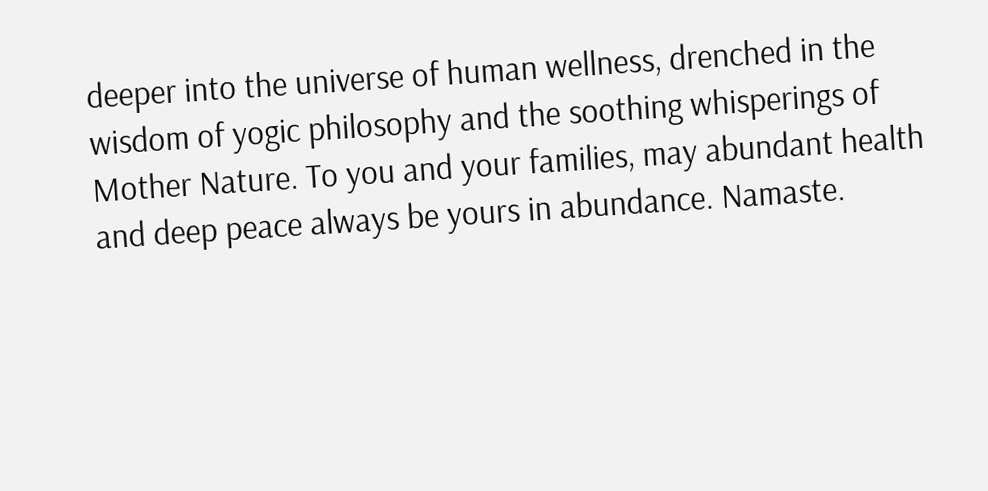deeper into the universe of human wellness, drenched in the wisdom of yogic philosophy and the soothing whisperings of Mother Nature. To you and your families, may abundant health and deep peace always be yours in abundance. Namaste.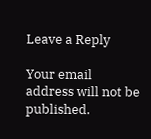Leave a Reply

Your email address will not be published.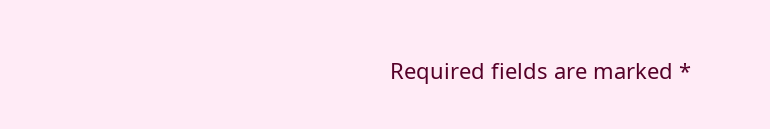Required fields are marked *